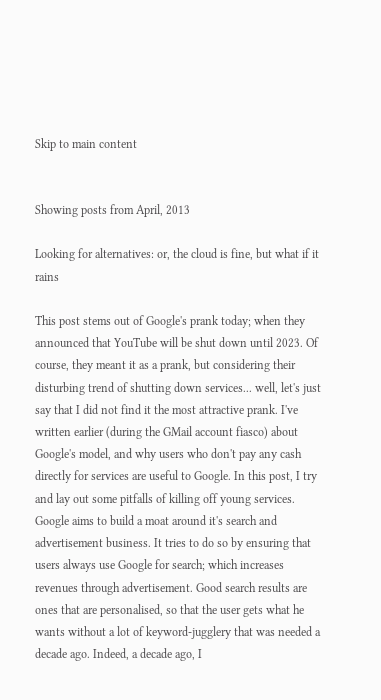Skip to main content


Showing posts from April, 2013

Looking for alternatives: or, the cloud is fine, but what if it rains

This post stems out of Google's prank today; when they announced that YouTube will be shut down until 2023. Of course, they meant it as a prank, but considering their disturbing trend of shutting down services... well, let's just say that I did not find it the most attractive prank. I've written earlier (during the GMail account fiasco) about Google's model, and why users who don't pay any cash directly for services are useful to Google. In this post, I try and lay out some pitfalls of killing off young services. Google aims to build a moat around it's search and advertisement business. It tries to do so by ensuring that users always use Google for search; which increases revenues through advertisement. Good search results are ones that are personalised, so that the user gets what he wants without a lot of keyword-jugglery that was needed a decade ago. Indeed, a decade ago, I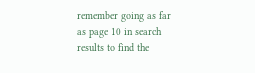remember going as far as page 10 in search results to find the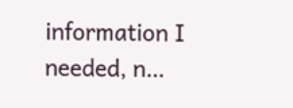information I needed, n…